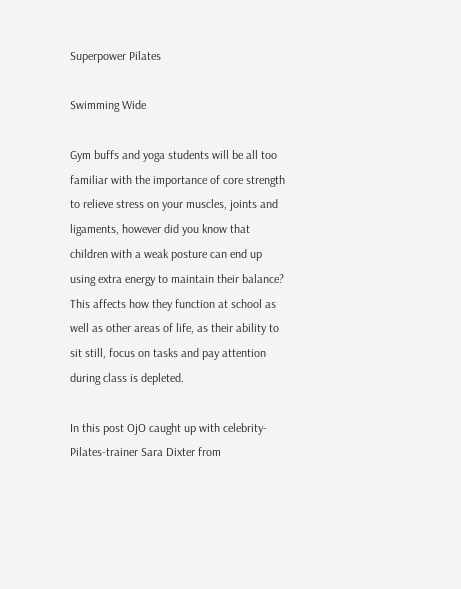Superpower Pilates

Swimming Wide

Gym buffs and yoga students will be all too familiar with the importance of core strength to relieve stress on your muscles, joints and ligaments, however did you know that children with a weak posture can end up using extra energy to maintain their balance? This affects how they function at school as well as other areas of life, as their ability to sit still, focus on tasks and pay attention during class is depleted.

In this post OjO caught up with celebrity-Pilates-trainer Sara Dixter from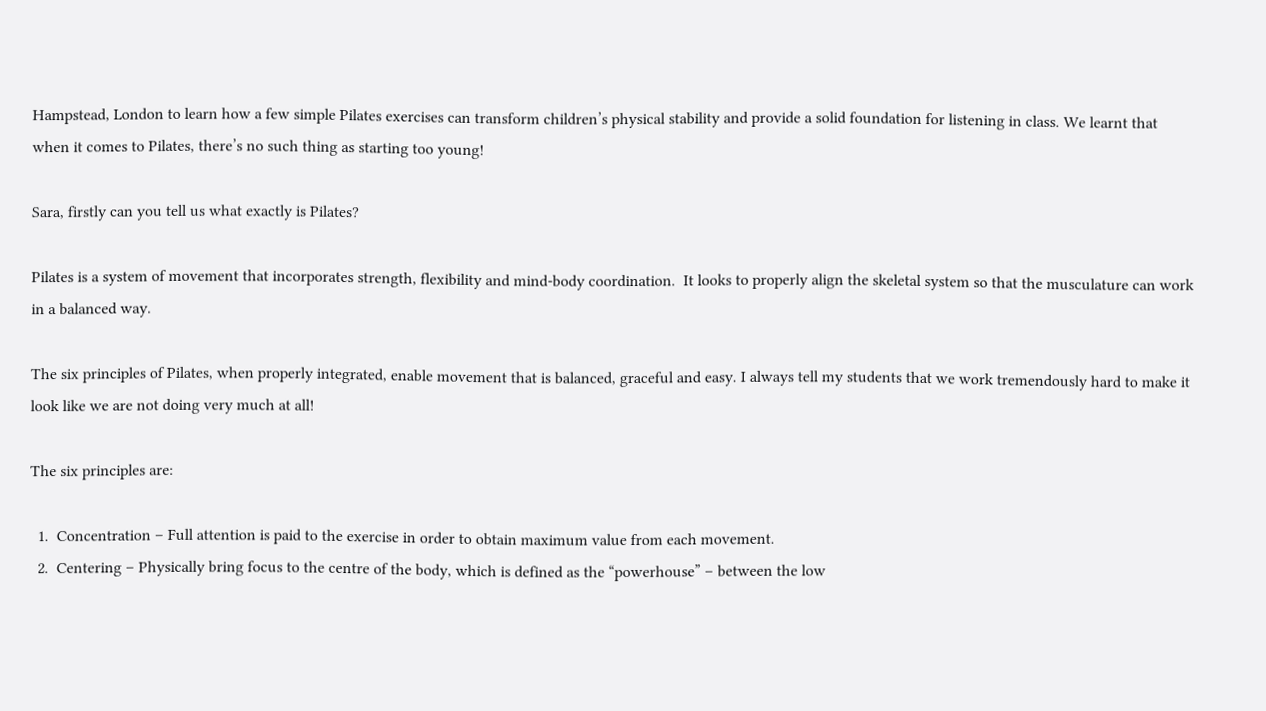Hampstead, London to learn how a few simple Pilates exercises can transform children’s physical stability and provide a solid foundation for listening in class. We learnt that when it comes to Pilates, there’s no such thing as starting too young!

Sara, firstly can you tell us what exactly is Pilates?

Pilates is a system of movement that incorporates strength, flexibility and mind-body coordination.  It looks to properly align the skeletal system so that the musculature can work in a balanced way.

The six principles of Pilates, when properly integrated, enable movement that is balanced, graceful and easy. I always tell my students that we work tremendously hard to make it look like we are not doing very much at all!

The six principles are:

  1.  Concentration – Full attention is paid to the exercise in order to obtain maximum value from each movement.
  2.  Centering – Physically bring focus to the centre of the body, which is defined as the “powerhouse” – between the low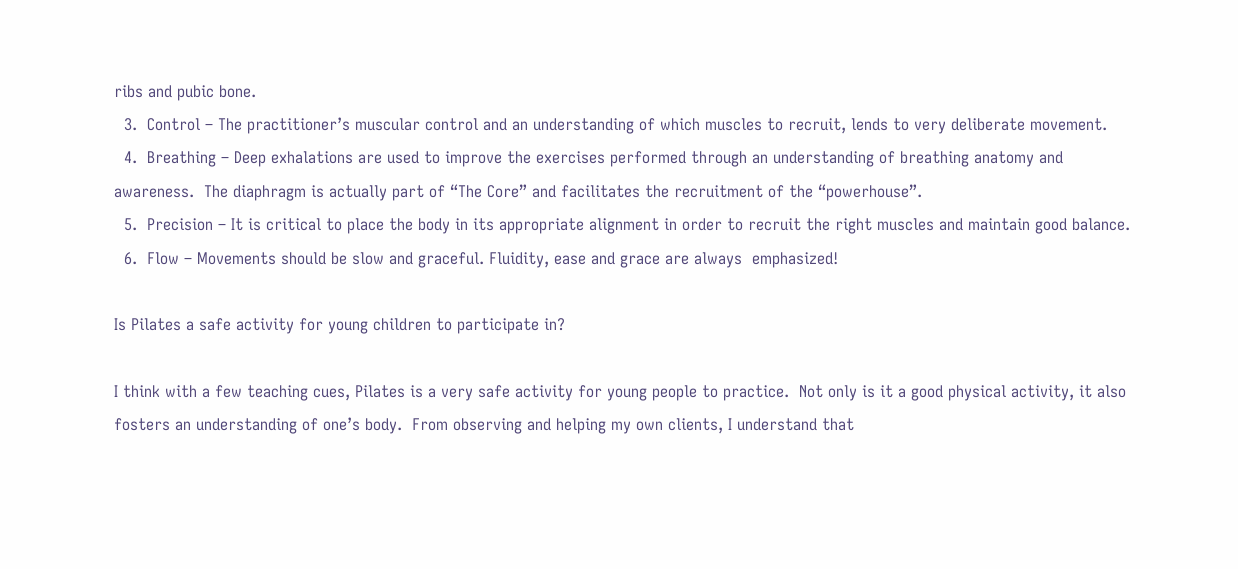ribs and pubic bone.
  3.  Control – The practitioner’s muscular control and an understanding of which muscles to recruit, lends to very deliberate movement.
  4.  Breathing – Deep exhalations are used to improve the exercises performed through an understanding of breathing anatomy and awareness.  The diaphragm is actually part of “The Core” and facilitates the recruitment of the “powerhouse”.
  5.  Precision – It is critical to place the body in its appropriate alignment in order to recruit the right muscles and maintain good balance.
  6.  Flow – Movements should be slow and graceful. Fluidity, ease and grace are always  emphasized!

Is Pilates a safe activity for young children to participate in?

I think with a few teaching cues, Pilates is a very safe activity for young people to practice.  Not only is it a good physical activity, it also fosters an understanding of one’s body.  From observing and helping my own clients, I understand that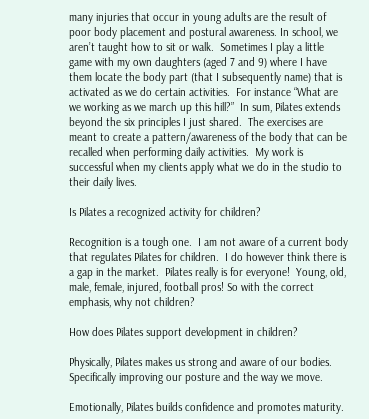many injuries that occur in young adults are the result of poor body placement and postural awareness. In school, we aren’t taught how to sit or walk.  Sometimes I play a little game with my own daughters (aged 7 and 9) where I have them locate the body part (that I subsequently name) that is activated as we do certain activities.  For instance “What are we working as we march up this hill?”  In sum, Pilates extends beyond the six principles I just shared.  The exercises are meant to create a pattern/awareness of the body that can be recalled when performing daily activities.  My work is successful when my clients apply what we do in the studio to their daily lives.

Is Pilates a recognized activity for children?

Recognition is a tough one.  I am not aware of a current body that regulates Pilates for children.  I do however think there is a gap in the market.  Pilates really is for everyone!  Young, old, male, female, injured, football pros! So with the correct emphasis, why not children?

How does Pilates support development in children?

Physically, Pilates makes us strong and aware of our bodies. Specifically improving our posture and the way we move.

Emotionally, Pilates builds confidence and promotes maturity.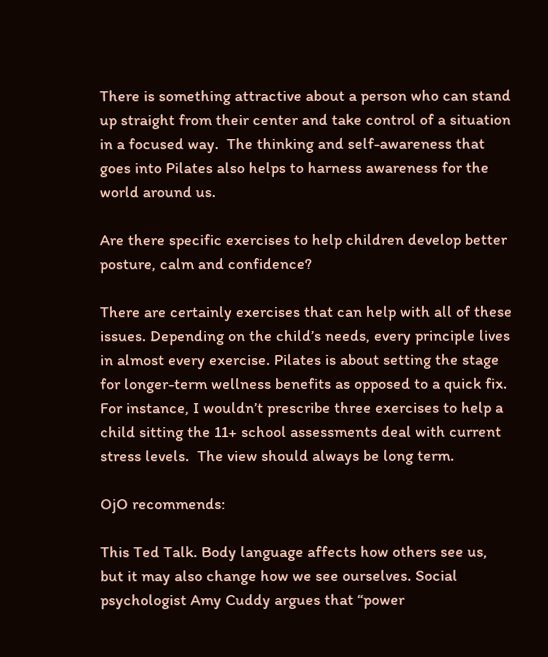There is something attractive about a person who can stand up straight from their center and take control of a situation in a focused way.  The thinking and self-awareness that goes into Pilates also helps to harness awareness for the world around us.

Are there specific exercises to help children develop better posture, calm and confidence?

There are certainly exercises that can help with all of these issues. Depending on the child’s needs, every principle lives in almost every exercise. Pilates is about setting the stage for longer-term wellness benefits as opposed to a quick fix.  For instance, I wouldn’t prescribe three exercises to help a child sitting the 11+ school assessments deal with current stress levels.  The view should always be long term.

OjO recommends:

This Ted Talk. Body language affects how others see us, but it may also change how we see ourselves. Social psychologist Amy Cuddy argues that “power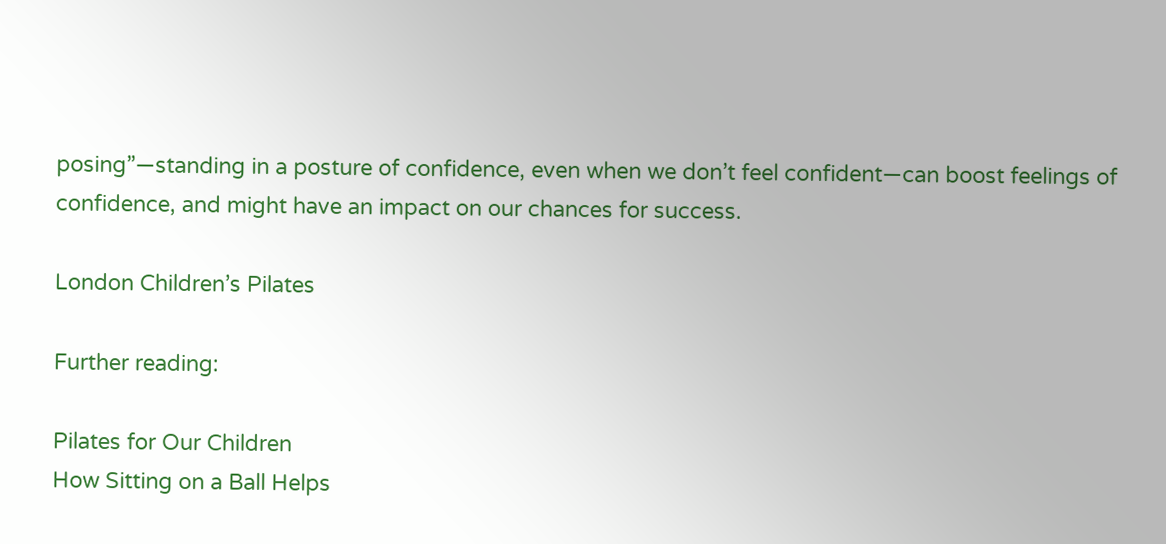posing”—standing in a posture of confidence, even when we don’t feel confident—can boost feelings of confidence, and might have an impact on our chances for success.

London Children’s Pilates

Further reading:

Pilates for Our Children
How Sitting on a Ball Helps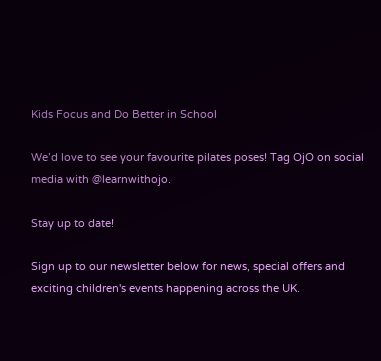Kids Focus and Do Better in School

We’d love to see your favourite pilates poses! Tag OjO on social media with @learnwithojo.

Stay up to date!

Sign up to our newsletter below for news, special offers and exciting children's events happening across the UK.